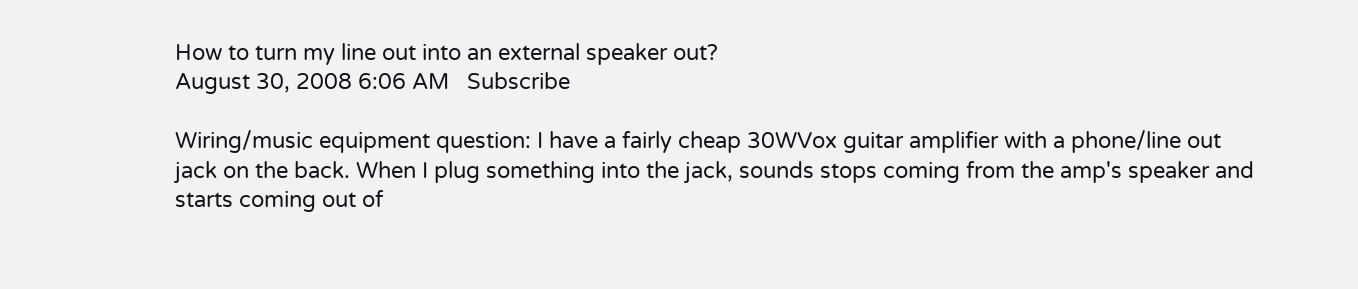How to turn my line out into an external speaker out?
August 30, 2008 6:06 AM   Subscribe

Wiring/music equipment question: I have a fairly cheap 30WVox guitar amplifier with a phone/line out jack on the back. When I plug something into the jack, sounds stops coming from the amp's speaker and starts coming out of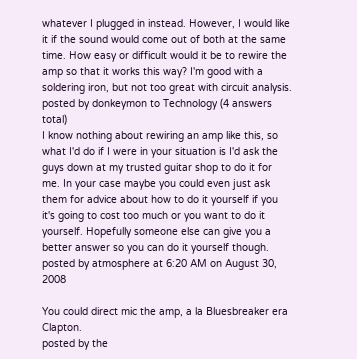whatever I plugged in instead. However, I would like it if the sound would come out of both at the same time. How easy or difficult would it be to rewire the amp so that it works this way? I'm good with a soldering iron, but not too great with circuit analysis.
posted by donkeymon to Technology (4 answers total)
I know nothing about rewiring an amp like this, so what I'd do if I were in your situation is I'd ask the guys down at my trusted guitar shop to do it for me. In your case maybe you could even just ask them for advice about how to do it yourself if you it's going to cost too much or you want to do it yourself. Hopefully someone else can give you a better answer so you can do it yourself though.
posted by atmosphere at 6:20 AM on August 30, 2008

You could direct mic the amp, a la Bluesbreaker era Clapton.
posted by the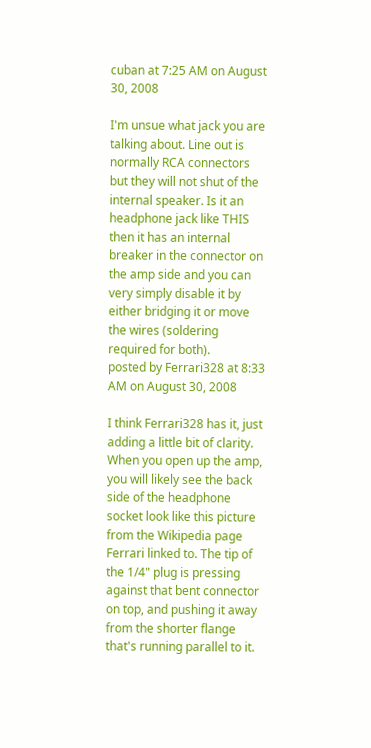cuban at 7:25 AM on August 30, 2008

I'm unsue what jack you are talking about. Line out is normally RCA connectors but they will not shut of the internal speaker. Is it an headphone jack like THIS then it has an internal breaker in the connector on the amp side and you can very simply disable it by either bridging it or move the wires (soldering required for both).
posted by Ferrari328 at 8:33 AM on August 30, 2008

I think Ferrari328 has it, just adding a little bit of clarity. When you open up the amp, you will likely see the back side of the headphone socket look like this picture from the Wikipedia page Ferrari linked to. The tip of the 1/4" plug is pressing against that bent connector on top, and pushing it away from the shorter flange that's running parallel to it.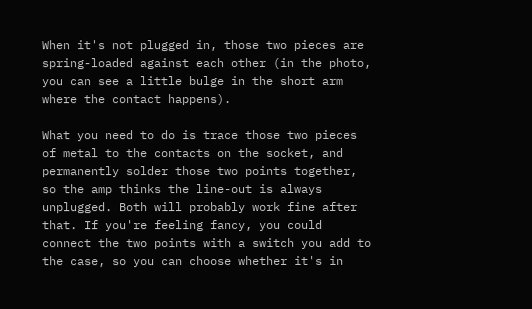When it's not plugged in, those two pieces are spring-loaded against each other (in the photo, you can see a little bulge in the short arm where the contact happens).

What you need to do is trace those two pieces of metal to the contacts on the socket, and permanently solder those two points together, so the amp thinks the line-out is always unplugged. Both will probably work fine after that. If you're feeling fancy, you could connect the two points with a switch you add to the case, so you can choose whether it's in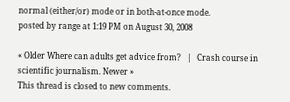normal (either/or) mode or in both-at-once mode.
posted by range at 1:19 PM on August 30, 2008

« Older Where can adults get advice from?   |   Crash course in scientific journalism. Newer »
This thread is closed to new comments.